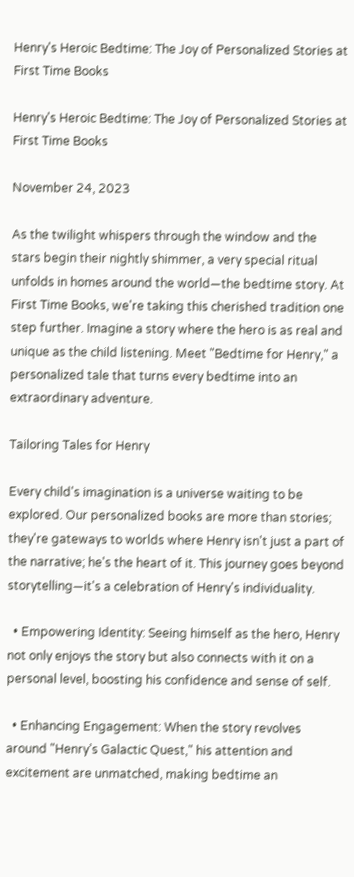Henry's Heroic Bedtime: The Joy of Personalized Stories at First Time Books

Henry's Heroic Bedtime: The Joy of Personalized Stories at First Time Books

November 24, 2023

As the twilight whispers through the window and the stars begin their nightly shimmer, a very special ritual unfolds in homes around the world—the bedtime story. At First Time Books, we're taking this cherished tradition one step further. Imagine a story where the hero is as real and unique as the child listening. Meet "Bedtime for Henry," a personalized tale that turns every bedtime into an extraordinary adventure.

Tailoring Tales for Henry

Every child's imagination is a universe waiting to be explored. Our personalized books are more than stories; they're gateways to worlds where Henry isn't just a part of the narrative; he's the heart of it. This journey goes beyond storytelling—it's a celebration of Henry's individuality.

  • Empowering Identity: Seeing himself as the hero, Henry not only enjoys the story but also connects with it on a personal level, boosting his confidence and sense of self.

  • Enhancing Engagement: When the story revolves around "Henry’s Galactic Quest," his attention and excitement are unmatched, making bedtime an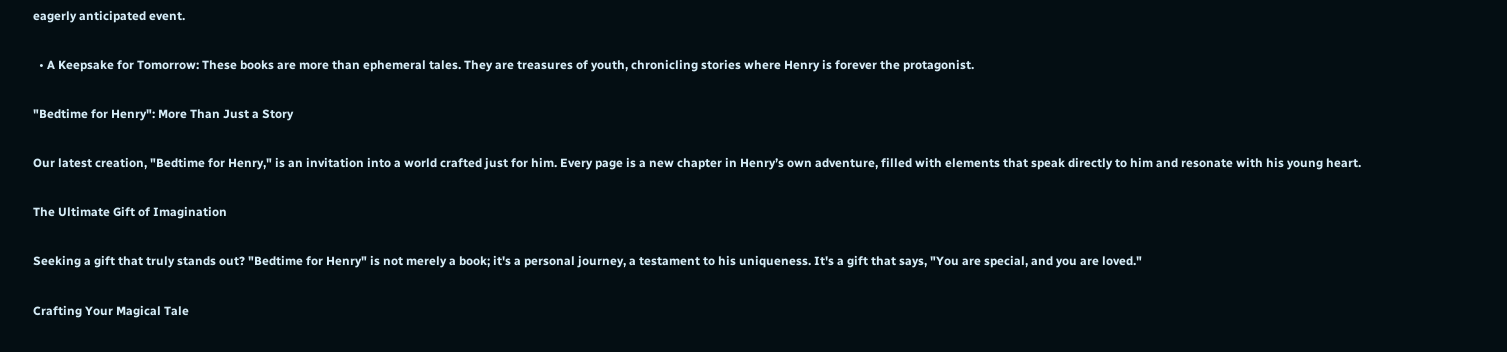eagerly anticipated event.

  • A Keepsake for Tomorrow: These books are more than ephemeral tales. They are treasures of youth, chronicling stories where Henry is forever the protagonist.

"Bedtime for Henry": More Than Just a Story

Our latest creation, "Bedtime for Henry," is an invitation into a world crafted just for him. Every page is a new chapter in Henry’s own adventure, filled with elements that speak directly to him and resonate with his young heart.

The Ultimate Gift of Imagination

Seeking a gift that truly stands out? "Bedtime for Henry" is not merely a book; it's a personal journey, a testament to his uniqueness. It's a gift that says, "You are special, and you are loved."

Crafting Your Magical Tale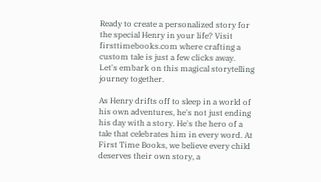Ready to create a personalized story for the special Henry in your life? Visit firsttimebooks.com where crafting a custom tale is just a few clicks away. Let's embark on this magical storytelling journey together.

As Henry drifts off to sleep in a world of his own adventures, he's not just ending his day with a story. He's the hero of a tale that celebrates him in every word. At First Time Books, we believe every child deserves their own story, a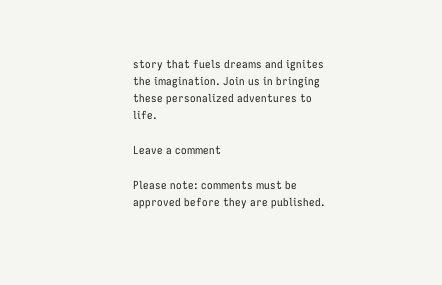story that fuels dreams and ignites the imagination. Join us in bringing these personalized adventures to life.

Leave a comment

Please note: comments must be approved before they are published.